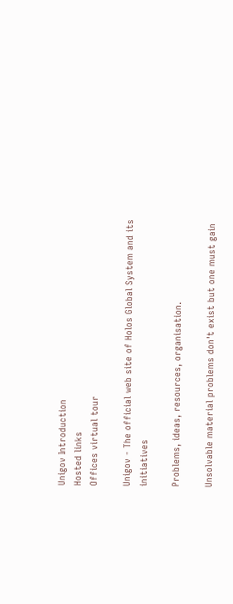Unigov Introduction
Hosted links
Offices virtual tour

Unigov - The official web site of Holos Global System and its initiatives

Problems, ideas, resources, organisation.

Unsolvable material problems don't exist but one must gain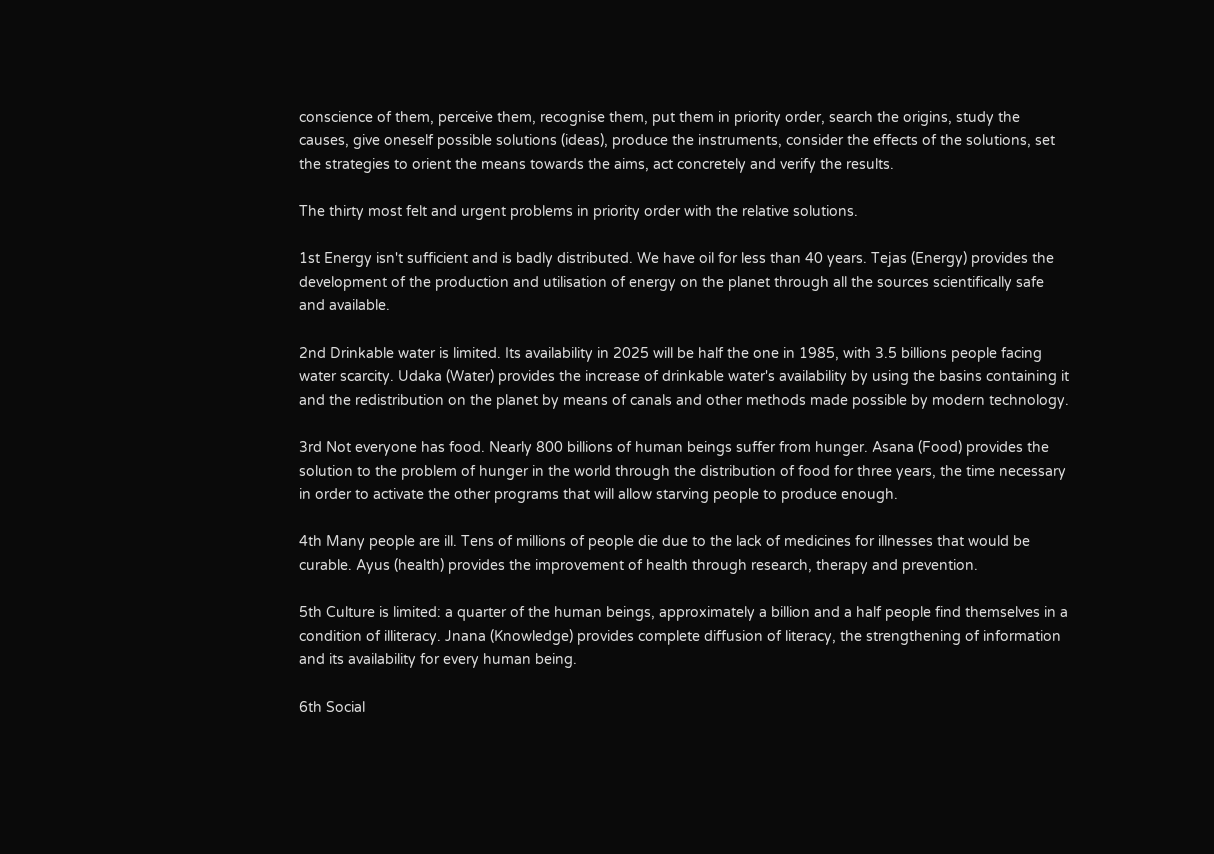conscience of them, perceive them, recognise them, put them in priority order, search the origins, study the causes, give oneself possible solutions (ideas), produce the instruments, consider the effects of the solutions, set the strategies to orient the means towards the aims, act concretely and verify the results.

The thirty most felt and urgent problems in priority order with the relative solutions.

1st Energy isn't sufficient and is badly distributed. We have oil for less than 40 years. Tejas (Energy) provides the development of the production and utilisation of energy on the planet through all the sources scientifically safe and available.

2nd Drinkable water is limited. Its availability in 2025 will be half the one in 1985, with 3.5 billions people facing water scarcity. Udaka (Water) provides the increase of drinkable water's availability by using the basins containing it and the redistribution on the planet by means of canals and other methods made possible by modern technology.

3rd Not everyone has food. Nearly 800 billions of human beings suffer from hunger. Asana (Food) provides the solution to the problem of hunger in the world through the distribution of food for three years, the time necessary in order to activate the other programs that will allow starving people to produce enough.

4th Many people are ill. Tens of millions of people die due to the lack of medicines for illnesses that would be curable. Ayus (health) provides the improvement of health through research, therapy and prevention.

5th Culture is limited: a quarter of the human beings, approximately a billion and a half people find themselves in a condition of illiteracy. Jnana (Knowledge) provides complete diffusion of literacy, the strengthening of information and its availability for every human being.

6th Social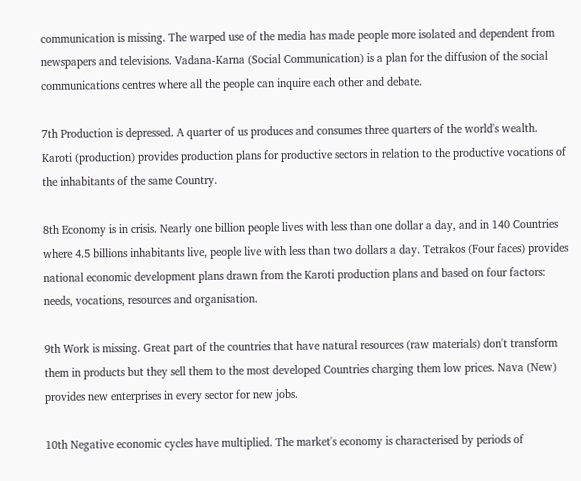communication is missing. The warped use of the media has made people more isolated and dependent from newspapers and televisions. Vadana-Karna (Social Communication) is a plan for the diffusion of the social communications centres where all the people can inquire each other and debate.

7th Production is depressed. A quarter of us produces and consumes three quarters of the world's wealth. Karoti (production) provides production plans for productive sectors in relation to the productive vocations of the inhabitants of the same Country.

8th Economy is in crisis. Nearly one billion people lives with less than one dollar a day, and in 140 Countries where 4.5 billions inhabitants live, people live with less than two dollars a day. Tetrakos (Four faces) provides national economic development plans drawn from the Karoti production plans and based on four factors: needs, vocations, resources and organisation.

9th Work is missing. Great part of the countries that have natural resources (raw materials) don't transform them in products but they sell them to the most developed Countries charging them low prices. Nava (New) provides new enterprises in every sector for new jobs.

10th Negative economic cycles have multiplied. The market's economy is characterised by periods of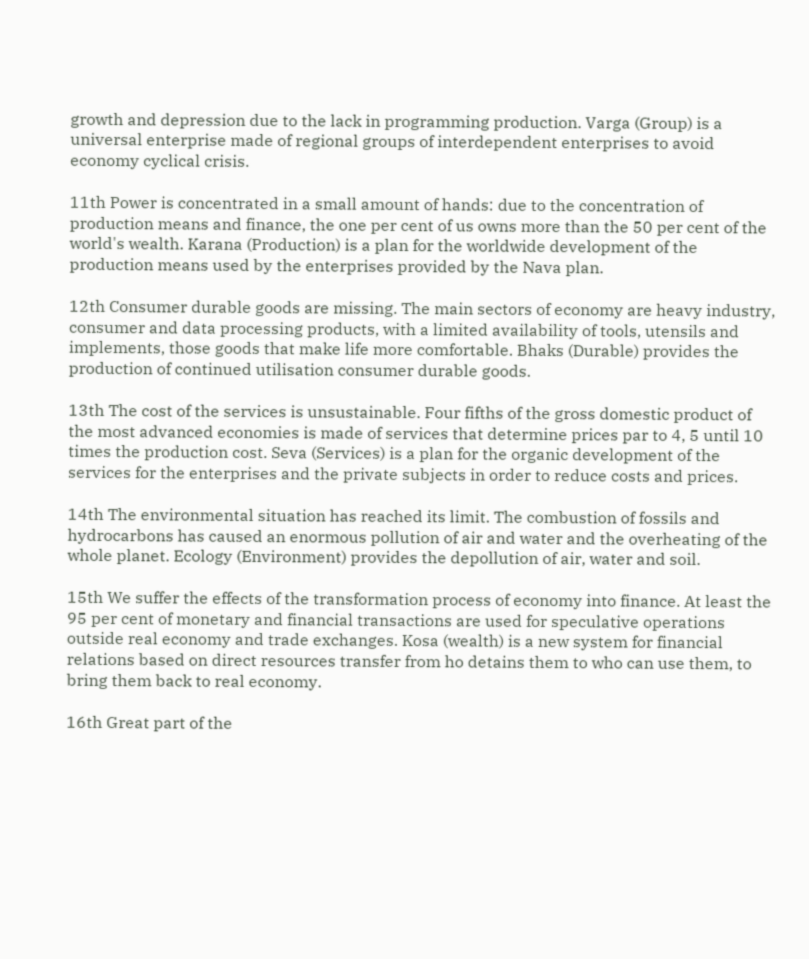growth and depression due to the lack in programming production. Varga (Group) is a universal enterprise made of regional groups of interdependent enterprises to avoid economy cyclical crisis.

11th Power is concentrated in a small amount of hands: due to the concentration of production means and finance, the one per cent of us owns more than the 50 per cent of the world's wealth. Karana (Production) is a plan for the worldwide development of the production means used by the enterprises provided by the Nava plan.

12th Consumer durable goods are missing. The main sectors of economy are heavy industry, consumer and data processing products, with a limited availability of tools, utensils and implements, those goods that make life more comfortable. Bhaks (Durable) provides the production of continued utilisation consumer durable goods.

13th The cost of the services is unsustainable. Four fifths of the gross domestic product of the most advanced economies is made of services that determine prices par to 4, 5 until 10 times the production cost. Seva (Services) is a plan for the organic development of the services for the enterprises and the private subjects in order to reduce costs and prices.

14th The environmental situation has reached its limit. The combustion of fossils and hydrocarbons has caused an enormous pollution of air and water and the overheating of the whole planet. Ecology (Environment) provides the depollution of air, water and soil.

15th We suffer the effects of the transformation process of economy into finance. At least the 95 per cent of monetary and financial transactions are used for speculative operations outside real economy and trade exchanges. Kosa (wealth) is a new system for financial relations based on direct resources transfer from ho detains them to who can use them, to bring them back to real economy.

16th Great part of the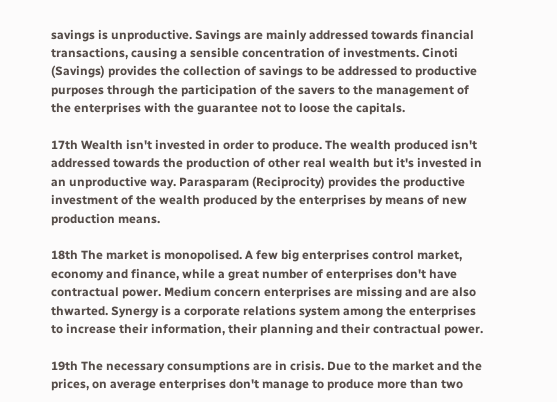savings is unproductive. Savings are mainly addressed towards financial transactions, causing a sensible concentration of investments. Cinoti (Savings) provides the collection of savings to be addressed to productive purposes through the participation of the savers to the management of the enterprises with the guarantee not to loose the capitals.

17th Wealth isn't invested in order to produce. The wealth produced isn't addressed towards the production of other real wealth but it's invested in an unproductive way. Parasparam (Reciprocity) provides the productive investment of the wealth produced by the enterprises by means of new production means.

18th The market is monopolised. A few big enterprises control market, economy and finance, while a great number of enterprises don't have contractual power. Medium concern enterprises are missing and are also thwarted. Synergy is a corporate relations system among the enterprises to increase their information, their planning and their contractual power.

19th The necessary consumptions are in crisis. Due to the market and the prices, on average enterprises don't manage to produce more than two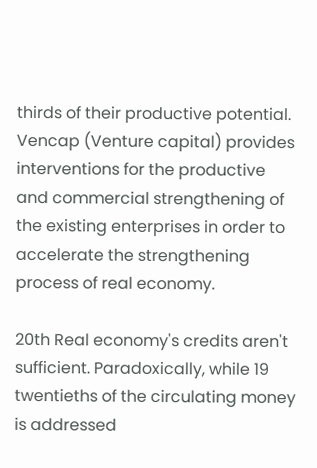thirds of their productive potential. Vencap (Venture capital) provides interventions for the productive and commercial strengthening of the existing enterprises in order to accelerate the strengthening process of real economy.

20th Real economy's credits aren't sufficient. Paradoxically, while 19 twentieths of the circulating money is addressed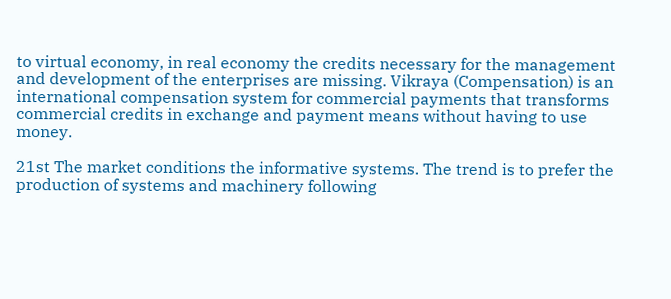to virtual economy, in real economy the credits necessary for the management and development of the enterprises are missing. Vikraya (Compensation) is an international compensation system for commercial payments that transforms commercial credits in exchange and payment means without having to use money.

21st The market conditions the informative systems. The trend is to prefer the production of systems and machinery following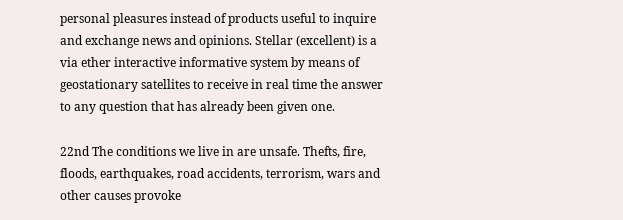personal pleasures instead of products useful to inquire and exchange news and opinions. Stellar (excellent) is a via ether interactive informative system by means of geostationary satellites to receive in real time the answer to any question that has already been given one.

22nd The conditions we live in are unsafe. Thefts, fire, floods, earthquakes, road accidents, terrorism, wars and other causes provoke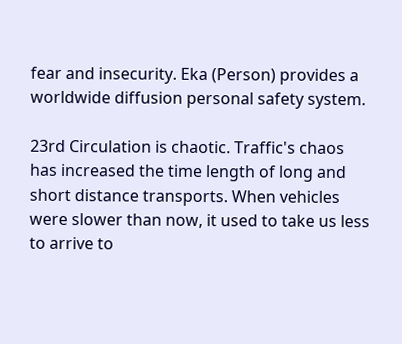fear and insecurity. Eka (Person) provides a worldwide diffusion personal safety system.

23rd Circulation is chaotic. Traffic's chaos has increased the time length of long and short distance transports. When vehicles were slower than now, it used to take us less to arrive to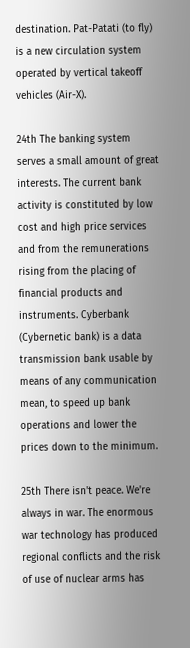destination. Pat-Patati (to fly) is a new circulation system operated by vertical takeoff vehicles (Air-X).

24th The banking system serves a small amount of great interests. The current bank activity is constituted by low cost and high price services and from the remunerations rising from the placing of financial products and instruments. Cyberbank (Cybernetic bank) is a data transmission bank usable by means of any communication mean, to speed up bank operations and lower the prices down to the minimum.

25th There isn't peace. We're always in war. The enormous war technology has produced regional conflicts and the risk of use of nuclear arms has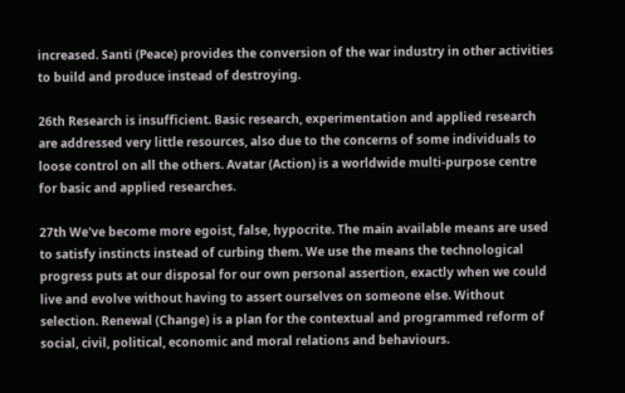increased. Santi (Peace) provides the conversion of the war industry in other activities to build and produce instead of destroying.

26th Research is insufficient. Basic research, experimentation and applied research are addressed very little resources, also due to the concerns of some individuals to loose control on all the others. Avatar (Action) is a worldwide multi-purpose centre for basic and applied researches.

27th We've become more egoist, false, hypocrite. The main available means are used to satisfy instincts instead of curbing them. We use the means the technological progress puts at our disposal for our own personal assertion, exactly when we could live and evolve without having to assert ourselves on someone else. Without selection. Renewal (Change) is a plan for the contextual and programmed reform of social, civil, political, economic and moral relations and behaviours.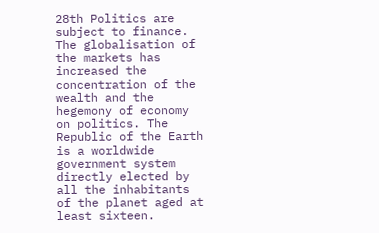28th Politics are subject to finance. The globalisation of the markets has increased the concentration of the wealth and the hegemony of economy on politics. The Republic of the Earth is a worldwide government system directly elected by all the inhabitants of the planet aged at least sixteen.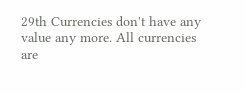29th Currencies don't have any value any more. All currencies are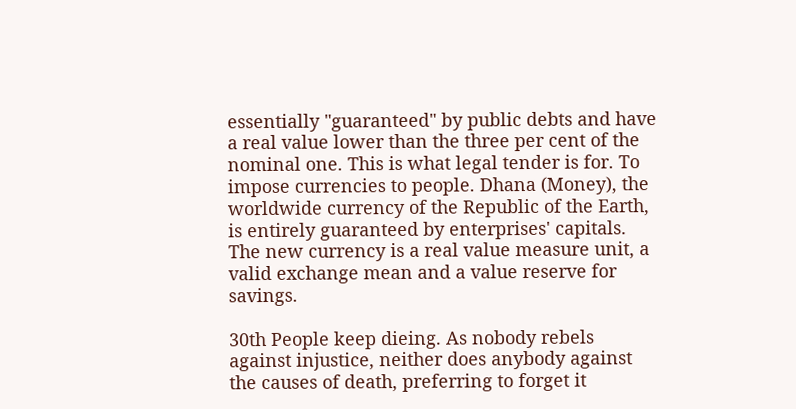essentially "guaranteed" by public debts and have a real value lower than the three per cent of the nominal one. This is what legal tender is for. To impose currencies to people. Dhana (Money), the worldwide currency of the Republic of the Earth, is entirely guaranteed by enterprises' capitals. The new currency is a real value measure unit, a valid exchange mean and a value reserve for savings.

30th People keep dieing. As nobody rebels against injustice, neither does anybody against the causes of death, preferring to forget it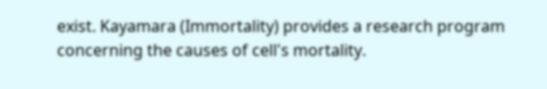exist. Kayamara (Immortality) provides a research program concerning the causes of cell's mortality.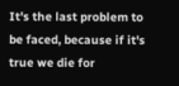It's the last problem to be faced, because if it's true we die for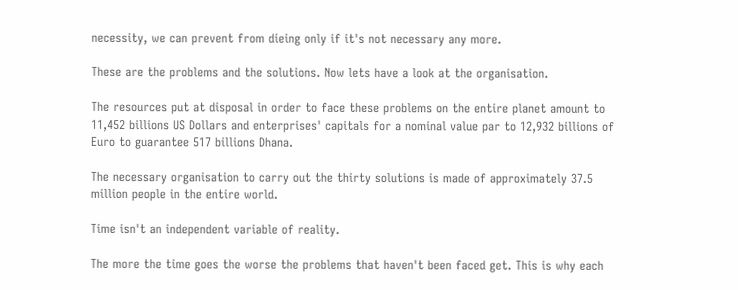necessity, we can prevent from dieing only if it's not necessary any more.

These are the problems and the solutions. Now lets have a look at the organisation.

The resources put at disposal in order to face these problems on the entire planet amount to 11,452 billions US Dollars and enterprises' capitals for a nominal value par to 12,932 billions of Euro to guarantee 517 billions Dhana.

The necessary organisation to carry out the thirty solutions is made of approximately 37.5 million people in the entire world.

Time isn't an independent variable of reality.

The more the time goes the worse the problems that haven't been faced get. This is why each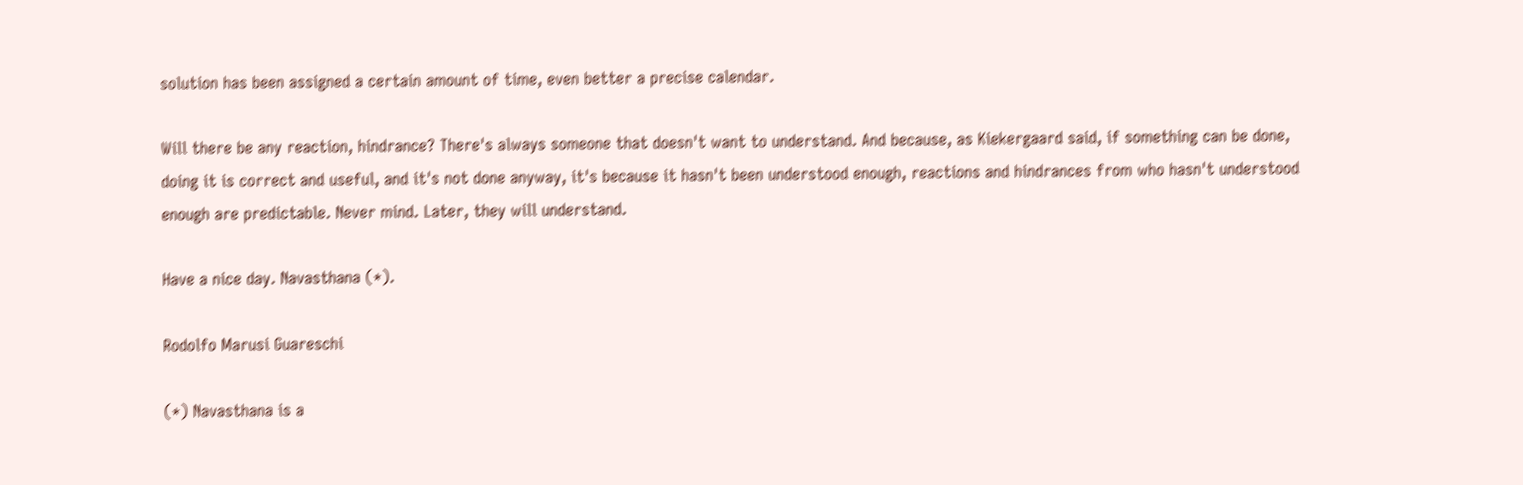solution has been assigned a certain amount of time, even better a precise calendar.

Will there be any reaction, hindrance? There's always someone that doesn't want to understand. And because, as Kiekergaard said, if something can be done, doing it is correct and useful, and it's not done anyway, it's because it hasn't been understood enough, reactions and hindrances from who hasn't understood enough are predictable. Never mind. Later, they will understand.

Have a nice day. Navasthana (*).

Rodolfo Marusi Guareschi

(*) Navasthana is a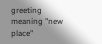greeting meaning "new place"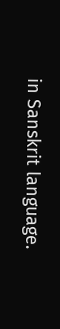in Sanskrit language.